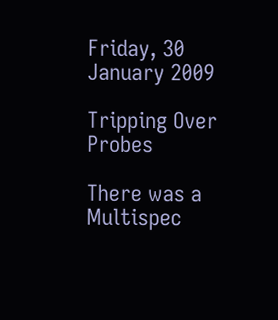Friday, 30 January 2009

Tripping Over Probes

There was a Multispec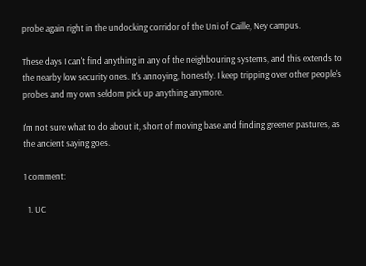probe again right in the undocking corridor of the Uni of Caille, Ney campus.

These days I can't find anything in any of the neighbouring systems, and this extends to the nearby low security ones. It's annoying, honestly. I keep tripping over other people's probes and my own seldom pick up anything anymore.

I'm not sure what to do about it, short of moving base and finding greener pastures, as the ancient saying goes.

1 comment:

  1. UC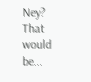Ney? That would be...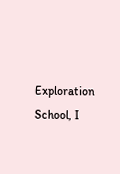Exploration School, I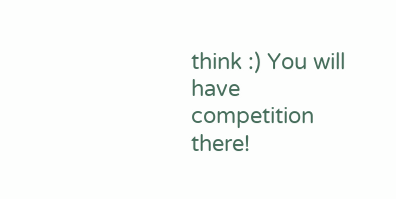think :) You will have competition there!